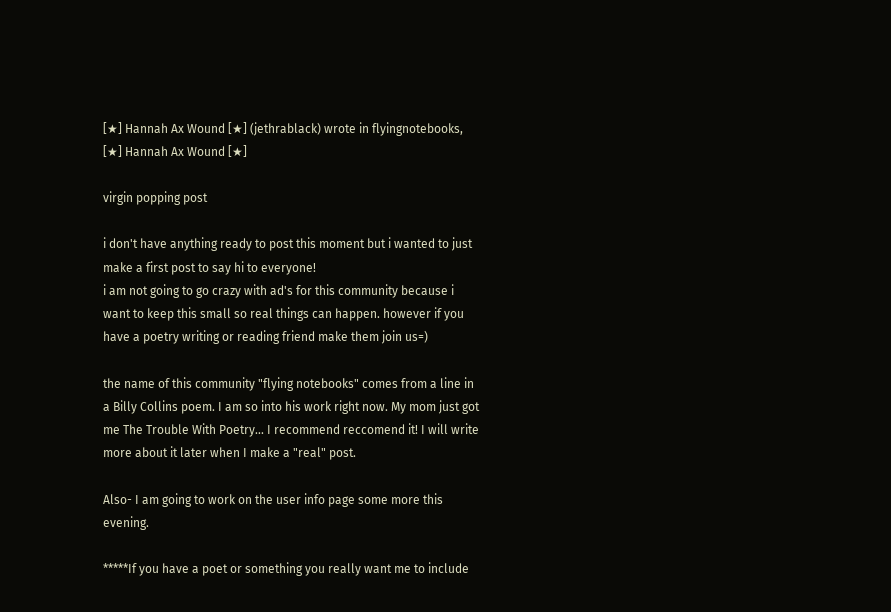[★] Hannah Ax Wound [★] (jethrablack) wrote in flyingnotebooks,
[★] Hannah Ax Wound [★]

virgin popping post

i don't have anything ready to post this moment but i wanted to just make a first post to say hi to everyone!
i am not going to go crazy with ad's for this community because i want to keep this small so real things can happen. however if you have a poetry writing or reading friend make them join us=)

the name of this community "flying notebooks" comes from a line in a Billy Collins poem. I am so into his work right now. My mom just got me The Trouble With Poetry... I recommend reccomend it! I will write more about it later when I make a "real" post.

Also- I am going to work on the user info page some more this evening.

*****If you have a poet or something you really want me to include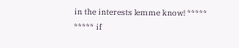in the interests lemme know! *****
***** if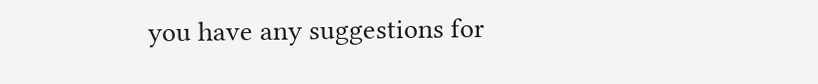you have any suggestions for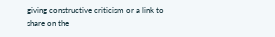giving constructive criticism or a link to share on the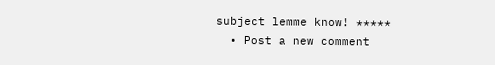subject lemme know! *****
  • Post a new comment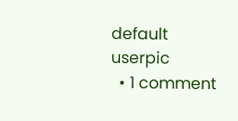default userpic
  • 1 comment